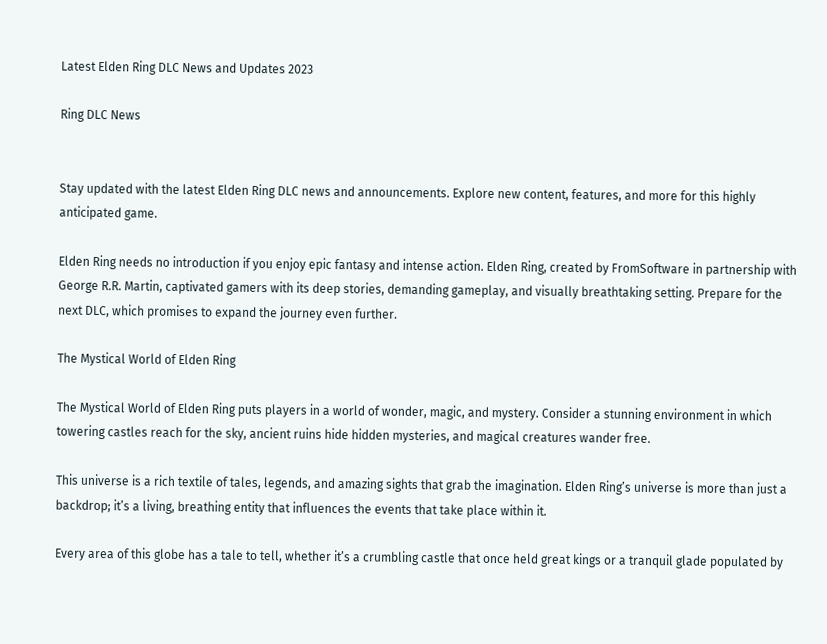Latest Elden Ring DLC News and Updates 2023

Ring DLC News


Stay updated with the latest Elden Ring DLC news and announcements. Explore new content, features, and more for this highly anticipated game.

Elden Ring needs no introduction if you enjoy epic fantasy and intense action. Elden Ring, created by FromSoftware in partnership with George R.R. Martin, captivated gamers with its deep stories, demanding gameplay, and visually breathtaking setting. Prepare for the next DLC, which promises to expand the journey even further.

The Mystical World of Elden Ring

The Mystical World of Elden Ring puts players in a world of wonder, magic, and mystery. Consider a stunning environment in which towering castles reach for the sky, ancient ruins hide hidden mysteries, and magical creatures wander free.

This universe is a rich textile of tales, legends, and amazing sights that grab the imagination. Elden Ring’s universe is more than just a backdrop; it’s a living, breathing entity that influences the events that take place within it.

Every area of this globe has a tale to tell, whether it’s a crumbling castle that once held great kings or a tranquil glade populated by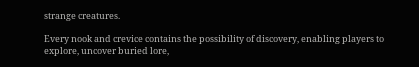strange creatures.

Every nook and crevice contains the possibility of discovery, enabling players to explore, uncover buried lore,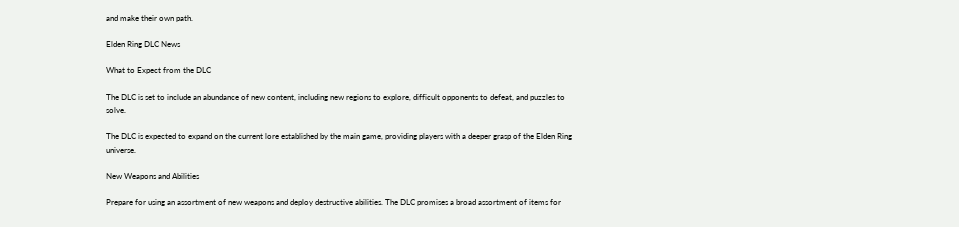and make their own path.

Elden Ring DLC News

What to Expect from the DLC

The DLC is set to include an abundance of new content, including new regions to explore, difficult opponents to defeat, and puzzles to solve.

The DLC is expected to expand on the current lore established by the main game, providing players with a deeper grasp of the Elden Ring universe.

New Weapons and Abilities

Prepare for using an assortment of new weapons and deploy destructive abilities. The DLC promises a broad assortment of items for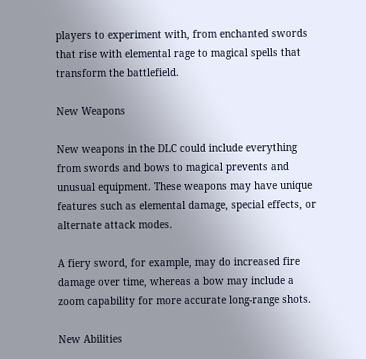players to experiment with, from enchanted swords that rise with elemental rage to magical spells that transform the battlefield.

New Weapons

New weapons in the DLC could include everything from swords and bows to magical prevents and unusual equipment. These weapons may have unique features such as elemental damage, special effects, or alternate attack modes.

A fiery sword, for example, may do increased fire damage over time, whereas a bow may include a zoom capability for more accurate long-range shots.

New Abilities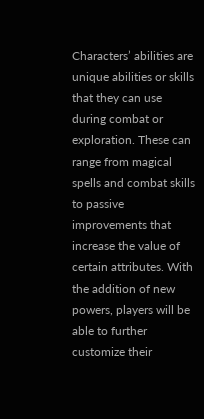Characters’ abilities are unique abilities or skills that they can use during combat or exploration. These can range from magical spells and combat skills to passive improvements that increase the value of certain attributes. With the addition of new powers, players will be able to further customize their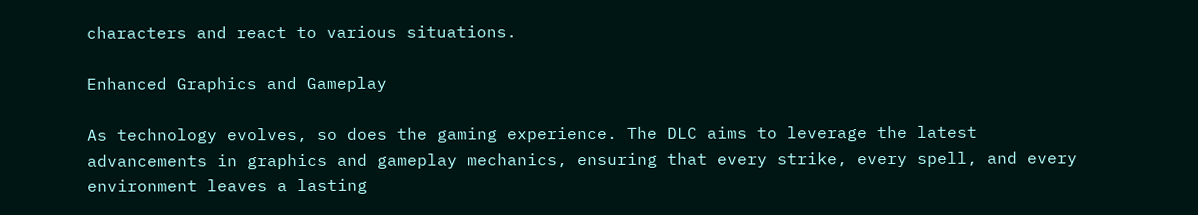characters and react to various situations.

Enhanced Graphics and Gameplay

As technology evolves, so does the gaming experience. The DLC aims to leverage the latest advancements in graphics and gameplay mechanics, ensuring that every strike, every spell, and every environment leaves a lasting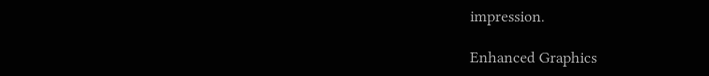impression.

Enhanced Graphics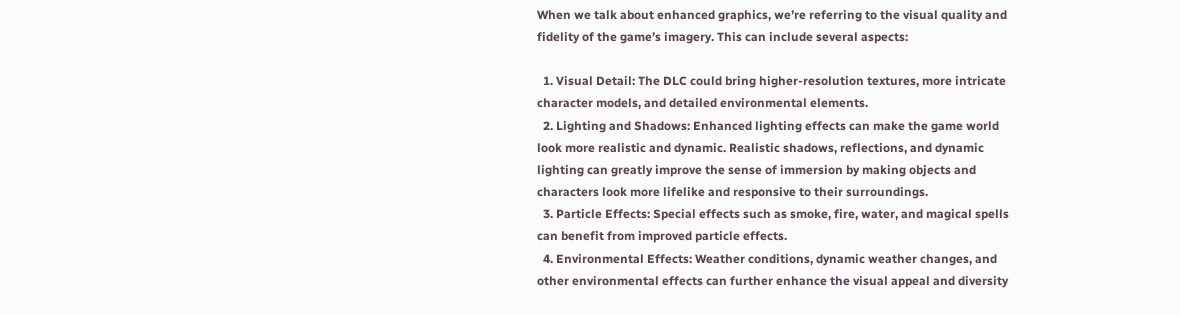When we talk about enhanced graphics, we’re referring to the visual quality and fidelity of the game’s imagery. This can include several aspects:

  1. Visual Detail: The DLC could bring higher-resolution textures, more intricate character models, and detailed environmental elements.
  2. Lighting and Shadows: Enhanced lighting effects can make the game world look more realistic and dynamic. Realistic shadows, reflections, and dynamic lighting can greatly improve the sense of immersion by making objects and characters look more lifelike and responsive to their surroundings.
  3. Particle Effects: Special effects such as smoke, fire, water, and magical spells can benefit from improved particle effects.
  4. Environmental Effects: Weather conditions, dynamic weather changes, and other environmental effects can further enhance the visual appeal and diversity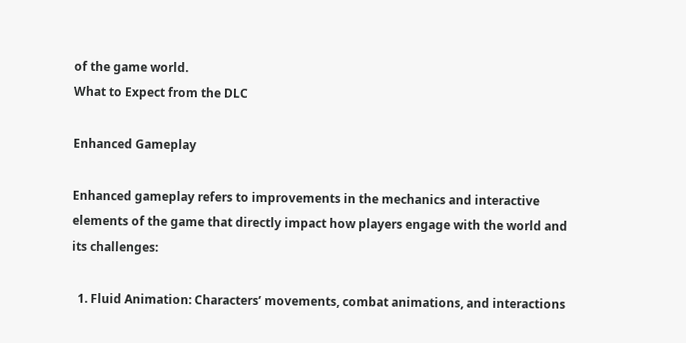of the game world.
What to Expect from the DLC

Enhanced Gameplay

Enhanced gameplay refers to improvements in the mechanics and interactive elements of the game that directly impact how players engage with the world and its challenges:

  1. Fluid Animation: Characters’ movements, combat animations, and interactions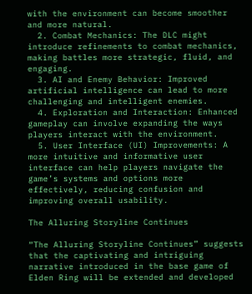with the environment can become smoother and more natural.
  2. Combat Mechanics: The DLC might introduce refinements to combat mechanics, making battles more strategic, fluid, and engaging.
  3. AI and Enemy Behavior: Improved artificial intelligence can lead to more challenging and intelligent enemies.
  4. Exploration and Interaction: Enhanced gameplay can involve expanding the ways players interact with the environment.
  5. User Interface (UI) Improvements: A more intuitive and informative user interface can help players navigate the game’s systems and options more effectively, reducing confusion and improving overall usability.

The Alluring Storyline Continues

“The Alluring Storyline Continues” suggests that the captivating and intriguing narrative introduced in the base game of Elden Ring will be extended and developed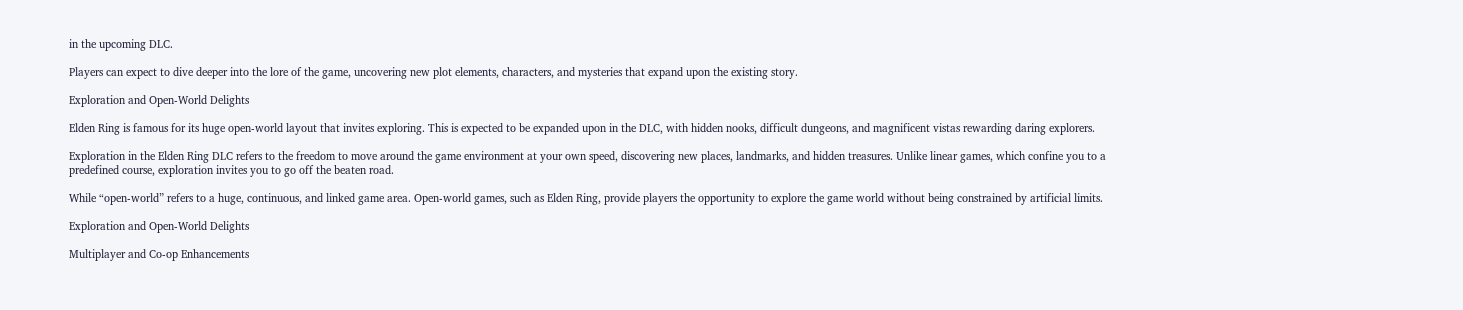in the upcoming DLC.

Players can expect to dive deeper into the lore of the game, uncovering new plot elements, characters, and mysteries that expand upon the existing story.

Exploration and Open-World Delights

Elden Ring is famous for its huge open-world layout that invites exploring. This is expected to be expanded upon in the DLC, with hidden nooks, difficult dungeons, and magnificent vistas rewarding daring explorers.

Exploration in the Elden Ring DLC refers to the freedom to move around the game environment at your own speed, discovering new places, landmarks, and hidden treasures. Unlike linear games, which confine you to a predefined course, exploration invites you to go off the beaten road.

While “open-world” refers to a huge, continuous, and linked game area. Open-world games, such as Elden Ring, provide players the opportunity to explore the game world without being constrained by artificial limits.

Exploration and Open-World Delights

Multiplayer and Co-op Enhancements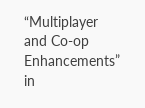“Multiplayer and Co-op Enhancements” in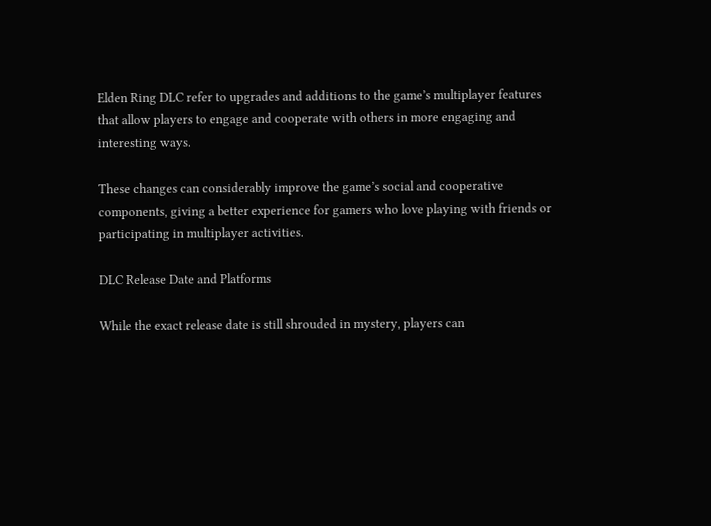Elden Ring DLC refer to upgrades and additions to the game’s multiplayer features that allow players to engage and cooperate with others in more engaging and interesting ways.

These changes can considerably improve the game’s social and cooperative components, giving a better experience for gamers who love playing with friends or participating in multiplayer activities.

DLC Release Date and Platforms

While the exact release date is still shrouded in mystery, players can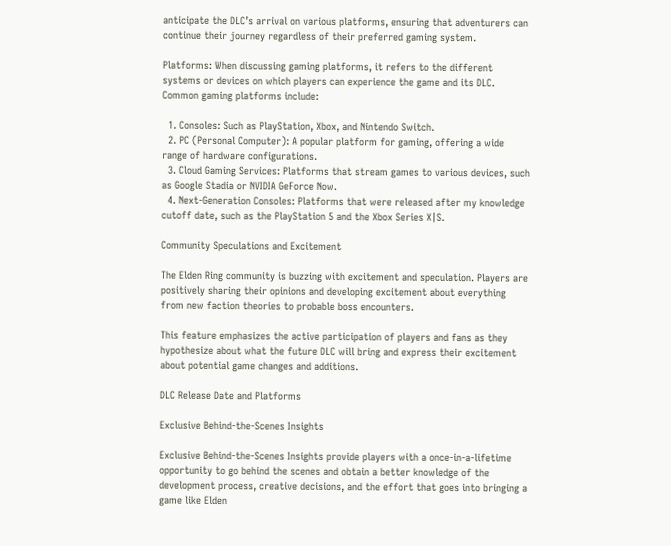anticipate the DLC’s arrival on various platforms, ensuring that adventurers can continue their journey regardless of their preferred gaming system.

Platforms: When discussing gaming platforms, it refers to the different systems or devices on which players can experience the game and its DLC. Common gaming platforms include:

  1. Consoles: Such as PlayStation, Xbox, and Nintendo Switch.
  2. PC (Personal Computer): A popular platform for gaming, offering a wide range of hardware configurations.
  3. Cloud Gaming Services: Platforms that stream games to various devices, such as Google Stadia or NVIDIA GeForce Now.
  4. Next-Generation Consoles: Platforms that were released after my knowledge cutoff date, such as the PlayStation 5 and the Xbox Series X|S.

Community Speculations and Excitement

The Elden Ring community is buzzing with excitement and speculation. Players are positively sharing their opinions and developing excitement about everything from new faction theories to probable boss encounters.

This feature emphasizes the active participation of players and fans as they hypothesize about what the future DLC will bring and express their excitement about potential game changes and additions.

DLC Release Date and Platforms

Exclusive Behind-the-Scenes Insights

Exclusive Behind-the-Scenes Insights provide players with a once-in-a-lifetime opportunity to go behind the scenes and obtain a better knowledge of the development process, creative decisions, and the effort that goes into bringing a game like Elden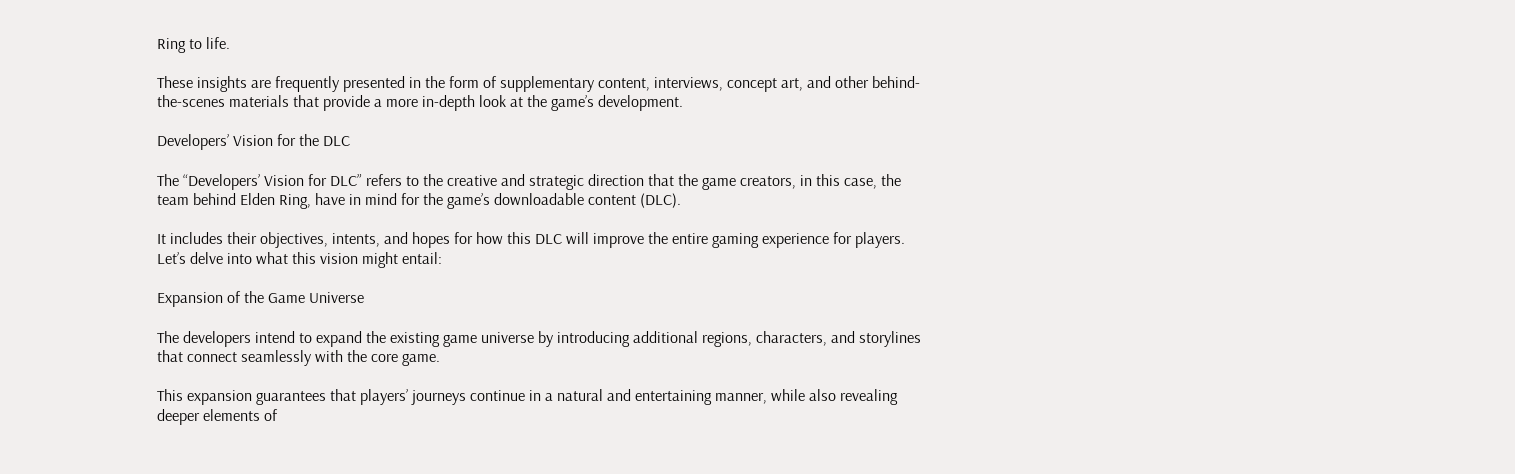Ring to life.

These insights are frequently presented in the form of supplementary content, interviews, concept art, and other behind-the-scenes materials that provide a more in-depth look at the game’s development.

Developers’ Vision for the DLC

The “Developers’ Vision for DLC” refers to the creative and strategic direction that the game creators, in this case, the team behind Elden Ring, have in mind for the game’s downloadable content (DLC).

It includes their objectives, intents, and hopes for how this DLC will improve the entire gaming experience for players. Let’s delve into what this vision might entail:

Expansion of the Game Universe

The developers intend to expand the existing game universe by introducing additional regions, characters, and storylines that connect seamlessly with the core game.

This expansion guarantees that players’ journeys continue in a natural and entertaining manner, while also revealing deeper elements of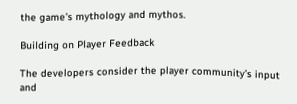the game’s mythology and mythos.

Building on Player Feedback

The developers consider the player community’s input and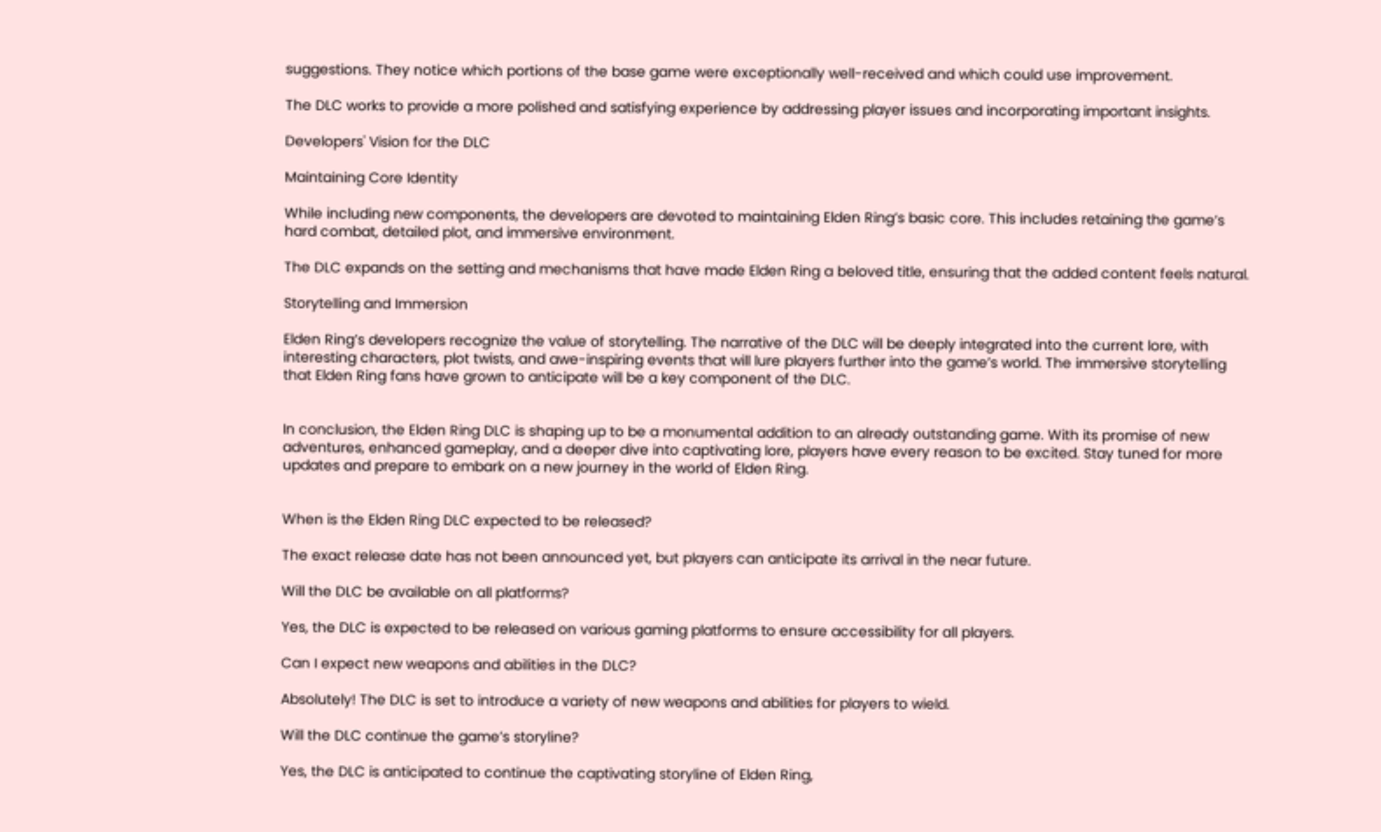suggestions. They notice which portions of the base game were exceptionally well-received and which could use improvement.

The DLC works to provide a more polished and satisfying experience by addressing player issues and incorporating important insights.

Developers' Vision for the DLC

Maintaining Core Identity

While including new components, the developers are devoted to maintaining Elden Ring’s basic core. This includes retaining the game’s hard combat, detailed plot, and immersive environment.

The DLC expands on the setting and mechanisms that have made Elden Ring a beloved title, ensuring that the added content feels natural.

Storytelling and Immersion

Elden Ring’s developers recognize the value of storytelling. The narrative of the DLC will be deeply integrated into the current lore, with interesting characters, plot twists, and awe-inspiring events that will lure players further into the game’s world. The immersive storytelling that Elden Ring fans have grown to anticipate will be a key component of the DLC.


In conclusion, the Elden Ring DLC is shaping up to be a monumental addition to an already outstanding game. With its promise of new adventures, enhanced gameplay, and a deeper dive into captivating lore, players have every reason to be excited. Stay tuned for more updates and prepare to embark on a new journey in the world of Elden Ring.


When is the Elden Ring DLC expected to be released?

The exact release date has not been announced yet, but players can anticipate its arrival in the near future.

Will the DLC be available on all platforms?

Yes, the DLC is expected to be released on various gaming platforms to ensure accessibility for all players.

Can I expect new weapons and abilities in the DLC?

Absolutely! The DLC is set to introduce a variety of new weapons and abilities for players to wield.

Will the DLC continue the game’s storyline?

Yes, the DLC is anticipated to continue the captivating storyline of Elden Ring,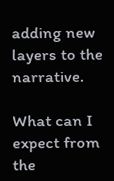adding new layers to the narrative.

What can I expect from the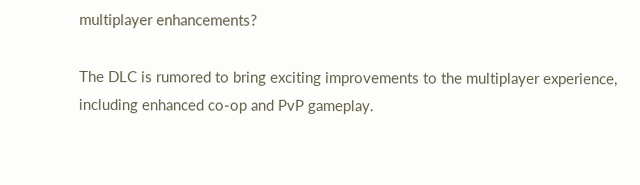multiplayer enhancements?

The DLC is rumored to bring exciting improvements to the multiplayer experience, including enhanced co-op and PvP gameplay.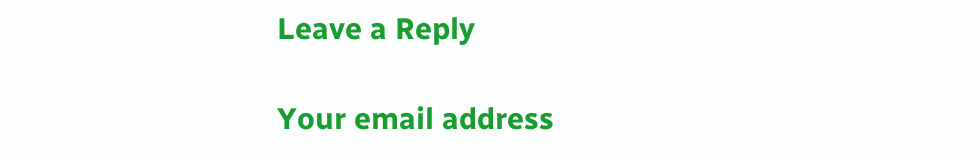Leave a Reply

Your email address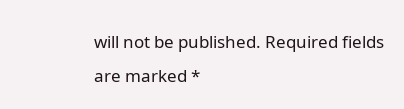will not be published. Required fields are marked *